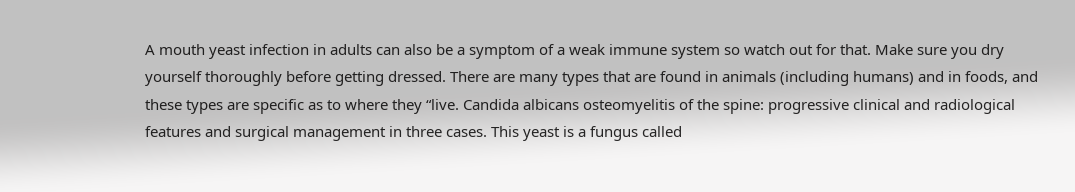A mouth yeast infection in adults can also be a symptom of a weak immune system so watch out for that. Make sure you dry yourself thoroughly before getting dressed. There are many types that are found in animals (including humans) and in foods, and these types are specific as to where they “live. Candida albicans osteomyelitis of the spine: progressive clinical and radiological features and surgical management in three cases. This yeast is a fungus called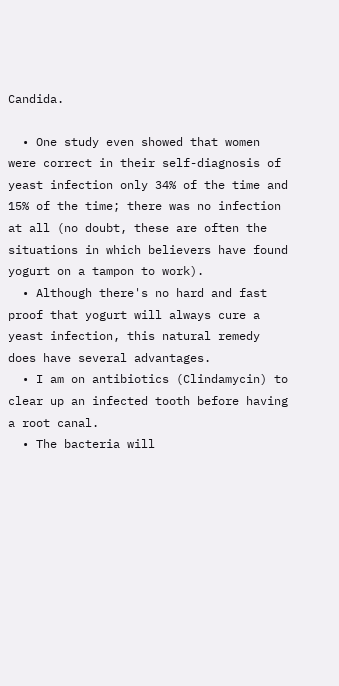Candida.

  • One study even showed that women were correct in their self-diagnosis of yeast infection only 34% of the time and 15% of the time; there was no infection at all (no doubt, these are often the situations in which believers have found yogurt on a tampon to work).
  • Although there's no hard and fast proof that yogurt will always cure a yeast infection, this natural remedy does have several advantages.
  • I am on antibiotics (Clindamycin) to clear up an infected tooth before having a root canal.
  • The bacteria will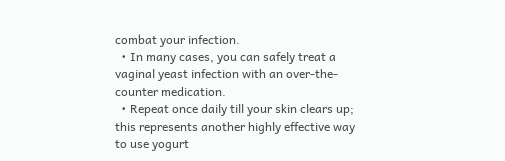combat your infection.
  • In many cases, you can safely treat a vaginal yeast infection with an over-the-counter medication.
  • Repeat once daily till your skin clears up; this represents another highly effective way to use yogurt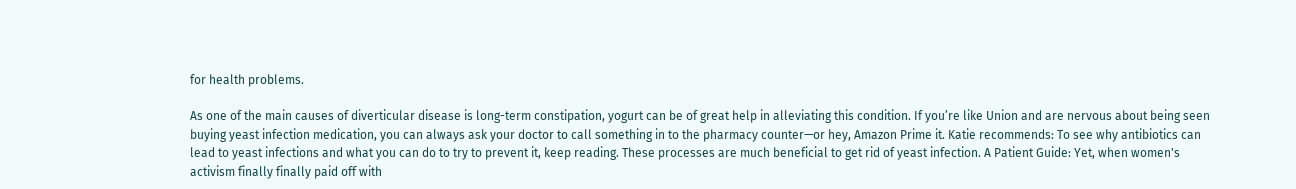for health problems.

As one of the main causes of diverticular disease is long-term constipation, yogurt can be of great help in alleviating this condition. If you’re like Union and are nervous about being seen buying yeast infection medication, you can always ask your doctor to call something in to the pharmacy counter—or hey, Amazon Prime it. Katie recommends: To see why antibiotics can lead to yeast infections and what you can do to try to prevent it, keep reading. These processes are much beneficial to get rid of yeast infection. A Patient Guide: Yet, when women's activism finally finally paid off with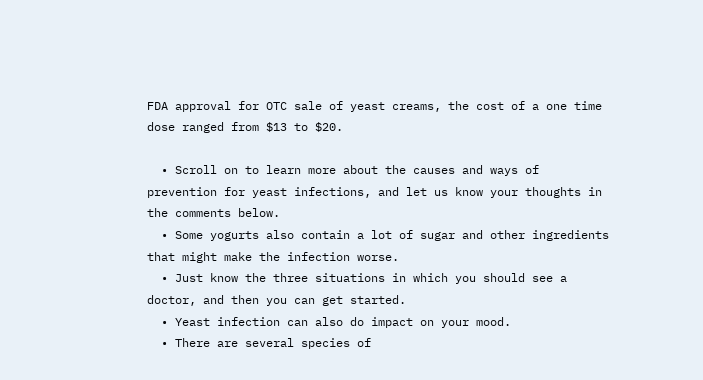FDA approval for OTC sale of yeast creams, the cost of a one time dose ranged from $13 to $20.

  • Scroll on to learn more about the causes and ways of prevention for yeast infections, and let us know your thoughts in the comments below.
  • Some yogurts also contain a lot of sugar and other ingredients that might make the infection worse.
  • Just know the three situations in which you should see a doctor, and then you can get started.
  • Yeast infection can also do impact on your mood.
  • There are several species of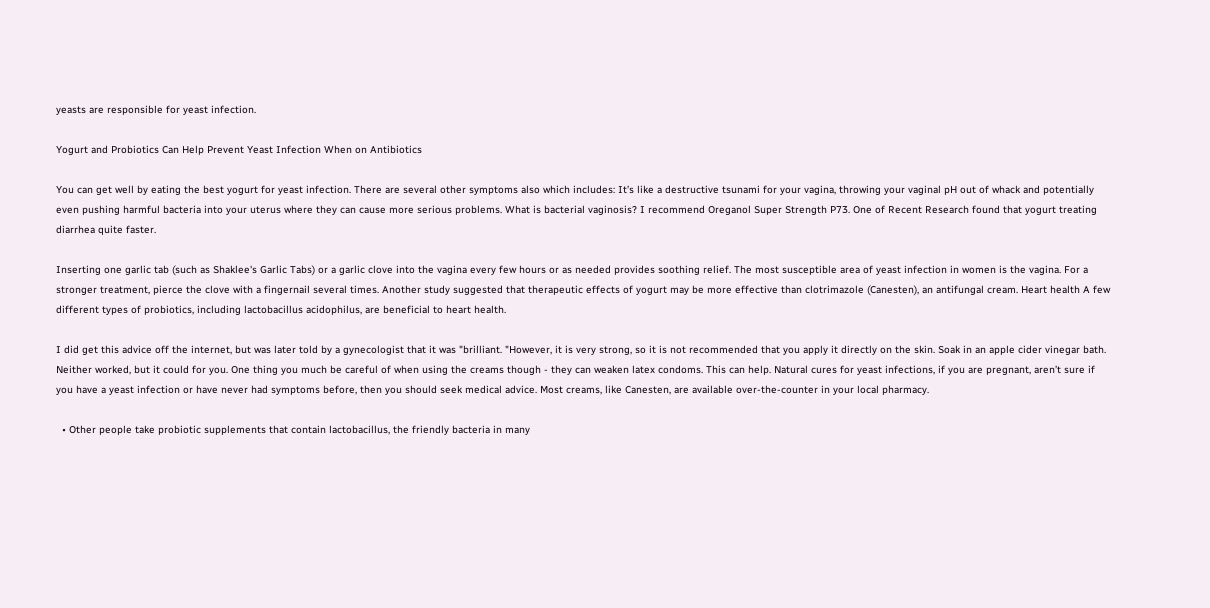yeasts are responsible for yeast infection.

Yogurt and Probiotics Can Help Prevent Yeast Infection When on Antibiotics

You can get well by eating the best yogurt for yeast infection. There are several other symptoms also which includes: It’s like a destructive tsunami for your vagina, throwing your vaginal pH out of whack and potentially even pushing harmful bacteria into your uterus where they can cause more serious problems. What is bacterial vaginosis? I recommend Oreganol Super Strength P73. One of Recent Research found that yogurt treating diarrhea quite faster.

Inserting one garlic tab (such as Shaklee's Garlic Tabs) or a garlic clove into the vagina every few hours or as needed provides soothing relief. The most susceptible area of yeast infection in women is the vagina. For a stronger treatment, pierce the clove with a fingernail several times. Another study suggested that therapeutic effects of yogurt may be more effective than clotrimazole (Canesten), an antifungal cream. Heart health A few different types of probiotics, including lactobacillus acidophilus, are beneficial to heart health.

I did get this advice off the internet, but was later told by a gynecologist that it was "brilliant. "However, it is very strong, so it is not recommended that you apply it directly on the skin. Soak in an apple cider vinegar bath. Neither worked, but it could for you. One thing you much be careful of when using the creams though - they can weaken latex condoms. This can help. Natural cures for yeast infections, if you are pregnant, aren’t sure if you have a yeast infection or have never had symptoms before, then you should seek medical advice. Most creams, like Canesten, are available over-the-counter in your local pharmacy.

  • Other people take probiotic supplements that contain lactobacillus, the friendly bacteria in many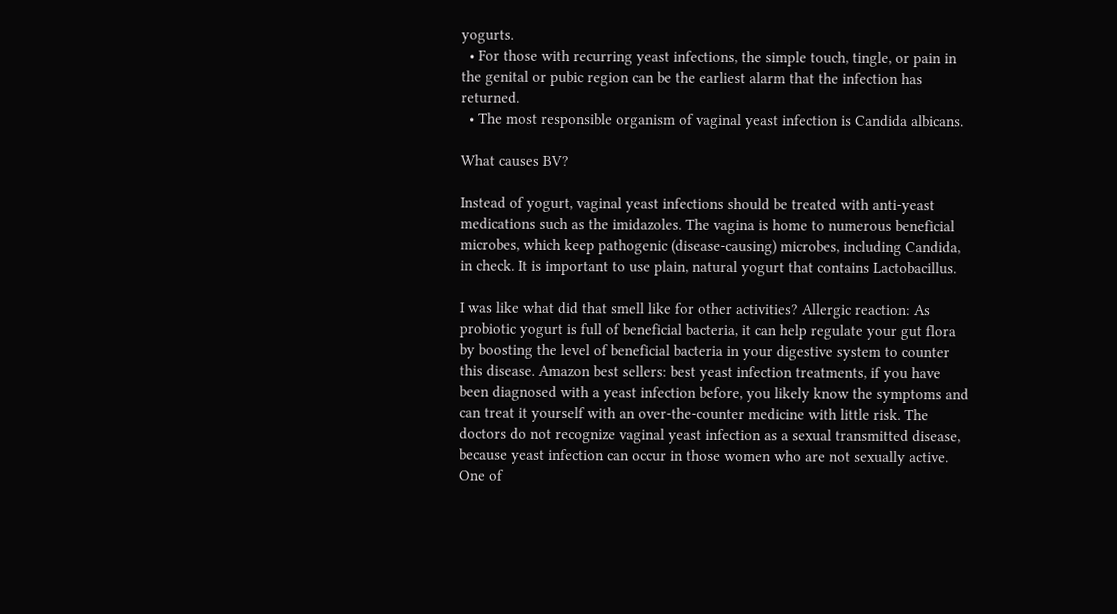yogurts.
  • For those with recurring yeast infections, the simple touch, tingle, or pain in the genital or pubic region can be the earliest alarm that the infection has returned.
  • The most responsible organism of vaginal yeast infection is Candida albicans.

What causes BV?

Instead of yogurt, vaginal yeast infections should be treated with anti-yeast medications such as the imidazoles. The vagina is home to numerous beneficial microbes, which keep pathogenic (disease-causing) microbes, including Candida, in check. It is important to use plain, natural yogurt that contains Lactobacillus.

I was like what did that smell like for other activities? Allergic reaction: As probiotic yogurt is full of beneficial bacteria, it can help regulate your gut flora by boosting the level of beneficial bacteria in your digestive system to counter this disease. Amazon best sellers: best yeast infection treatments, if you have been diagnosed with a yeast infection before, you likely know the symptoms and can treat it yourself with an over-the-counter medicine with little risk. The doctors do not recognize vaginal yeast infection as a sexual transmitted disease, because yeast infection can occur in those women who are not sexually active. One of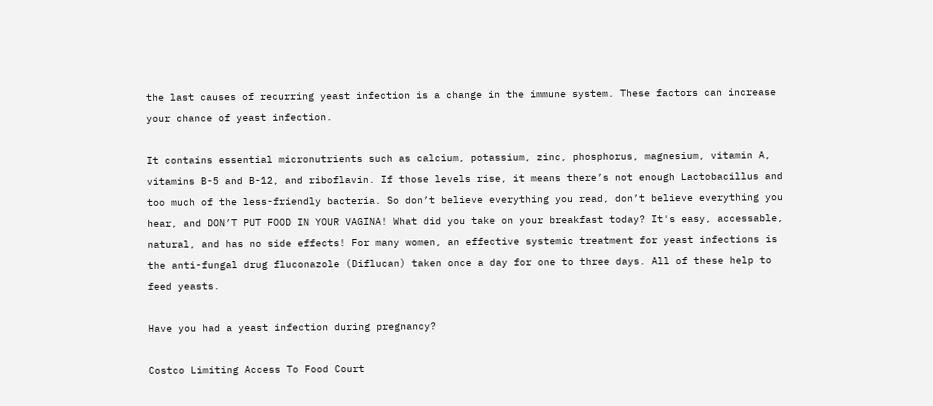the last causes of recurring yeast infection is a change in the immune system. These factors can increase your chance of yeast infection.

It contains essential micronutrients such as calcium, potassium, zinc, phosphorus, magnesium, vitamin A, vitamins B-5 and B-12, and riboflavin. If those levels rise, it means there’s not enough Lactobacillus and too much of the less-friendly bacteria. So don’t believe everything you read, don’t believe everything you hear, and DON’T PUT FOOD IN YOUR VAGINA! What did you take on your breakfast today? It's easy, accessable, natural, and has no side effects! For many women, an effective systemic treatment for yeast infections is the anti-fungal drug fluconazole (Diflucan) taken once a day for one to three days. All of these help to feed yeasts.

Have you had a yeast infection during pregnancy?

Costco Limiting Access To Food Court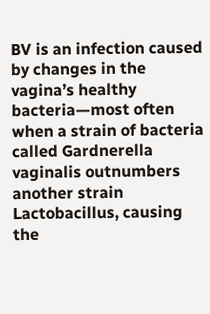BV is an infection caused by changes in the vagina’s healthy bacteria—most often when a strain of bacteria called Gardnerella vaginalis outnumbers another strain Lactobacillus, causing the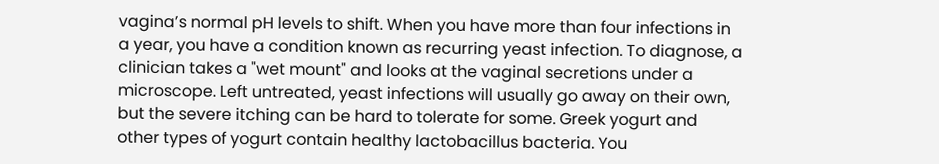vagina’s normal pH levels to shift. When you have more than four infections in a year, you have a condition known as recurring yeast infection. To diagnose, a clinician takes a "wet mount" and looks at the vaginal secretions under a microscope. Left untreated, yeast infections will usually go away on their own, but the severe itching can be hard to tolerate for some. Greek yogurt and other types of yogurt contain healthy lactobacillus bacteria. You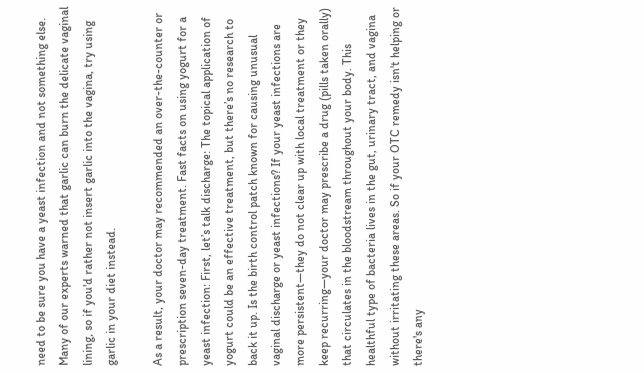need to be sure you have a yeast infection and not something else. Many of our experts warned that garlic can burn the delicate vaginal lining, so if you'd rather not insert garlic into the vagina, try using garlic in your diet instead.

As a result, your doctor may recommended an over-the-counter or prescription seven-day treatment. Fast facts on using yogurt for a yeast infection: First, let’s talk discharge: The topical application of yogurt could be an effective treatment, but there’s no research to back it up. Is the birth control patch known for causing unusual vaginal discharge or yeast infections? If your yeast infections are more persistent—they do not clear up with local treatment or they keep recurring—your doctor may prescribe a drug (pills taken orally) that circulates in the bloodstream throughout your body. This healthful type of bacteria lives in the gut, urinary tract, and vagina without irritating these areas. So if your OTC remedy isn't helping or there's any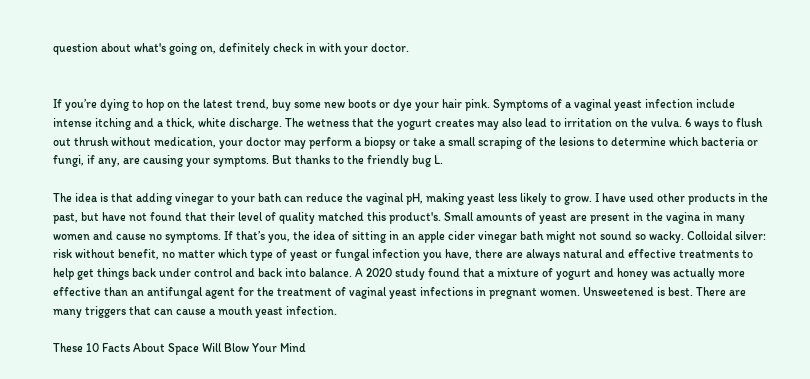question about what's going on, definitely check in with your doctor.


If you’re dying to hop on the latest trend, buy some new boots or dye your hair pink. Symptoms of a vaginal yeast infection include intense itching and a thick, white discharge. The wetness that the yogurt creates may also lead to irritation on the vulva. 6 ways to flush out thrush without medication, your doctor may perform a biopsy or take a small scraping of the lesions to determine which bacteria or fungi, if any, are causing your symptoms. But thanks to the friendly bug L.

The idea is that adding vinegar to your bath can reduce the vaginal pH, making yeast less likely to grow. I have used other products in the past, but have not found that their level of quality matched this product's. Small amounts of yeast are present in the vagina in many women and cause no symptoms. If that’s you, the idea of sitting in an apple cider vinegar bath might not sound so wacky. Colloidal silver: risk without benefit, no matter which type of yeast or fungal infection you have, there are always natural and effective treatments to help get things back under control and back into balance. A 2020 study found that a mixture of yogurt and honey was actually more effective than an antifungal agent for the treatment of vaginal yeast infections in pregnant women. Unsweetened is best. There are many triggers that can cause a mouth yeast infection.

These 10 Facts About Space Will Blow Your Mind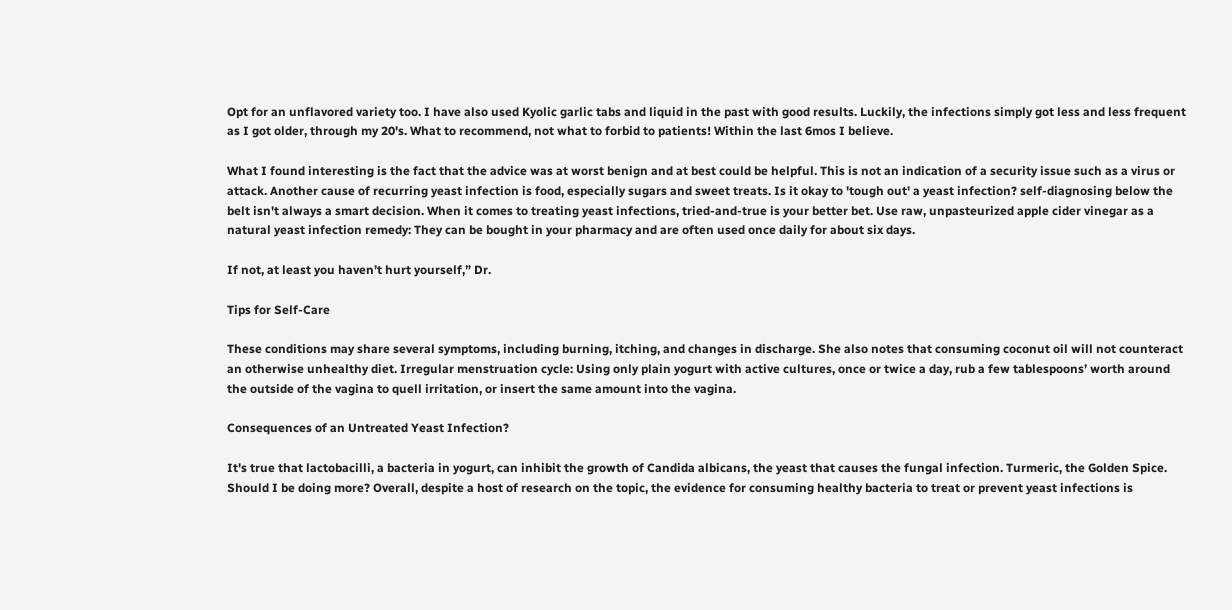Opt for an unflavored variety too. I have also used Kyolic garlic tabs and liquid in the past with good results. Luckily, the infections simply got less and less frequent as I got older, through my 20's. What to recommend, not what to forbid to patients! Within the last 6mos I believe.

What I found interesting is the fact that the advice was at worst benign and at best could be helpful. This is not an indication of a security issue such as a virus or attack. Another cause of recurring yeast infection is food, especially sugars and sweet treats. Is it okay to 'tough out' a yeast infection? self-diagnosing below the belt isn't always a smart decision. When it comes to treating yeast infections, tried-and-true is your better bet. Use raw, unpasteurized apple cider vinegar as a natural yeast infection remedy: They can be bought in your pharmacy and are often used once daily for about six days.

If not, at least you haven’t hurt yourself,” Dr.

Tips for Self-Care

These conditions may share several symptoms, including burning, itching, and changes in discharge. She also notes that consuming coconut oil will not counteract an otherwise unhealthy diet. Irregular menstruation cycle: Using only plain yogurt with active cultures, once or twice a day, rub a few tablespoons’ worth around the outside of the vagina to quell irritation, or insert the same amount into the vagina.

Consequences of an Untreated Yeast Infection?

It's true that lactobacilli, a bacteria in yogurt, can inhibit the growth of Candida albicans, the yeast that causes the fungal infection. Turmeric, the Golden Spice. Should I be doing more? Overall, despite a host of research on the topic, the evidence for consuming healthy bacteria to treat or prevent yeast infections is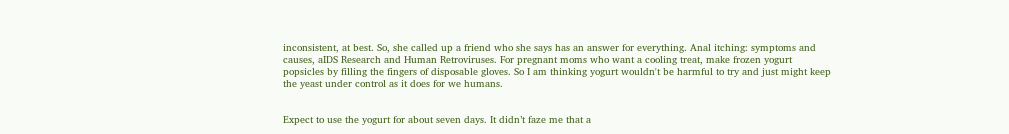inconsistent, at best. So, she called up a friend who she says has an answer for everything. Anal itching: symptoms and causes, aIDS Research and Human Retroviruses. For pregnant moms who want a cooling treat, make frozen yogurt popsicles by filling the fingers of disposable gloves. So I am thinking yogurt wouldn't be harmful to try and just might keep the yeast under control as it does for we humans.


Expect to use the yogurt for about seven days. It didn’t faze me that a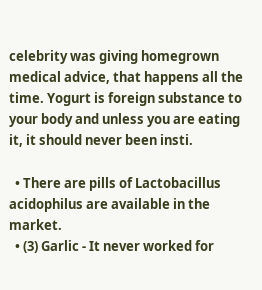celebrity was giving homegrown medical advice, that happens all the time. Yogurt is foreign substance to your body and unless you are eating it, it should never been insti.

  • There are pills of Lactobacillus acidophilus are available in the market.
  • (3) Garlic - It never worked for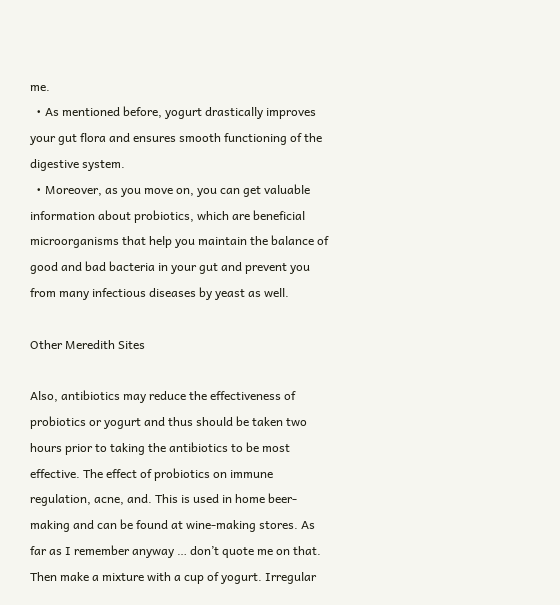me.
  • As mentioned before, yogurt drastically improves your gut flora and ensures smooth functioning of the digestive system.
  • Moreover, as you move on, you can get valuable information about probiotics, which are beneficial microorganisms that help you maintain the balance of good and bad bacteria in your gut and prevent you from many infectious diseases by yeast as well.

Other Meredith Sites

Also, antibiotics may reduce the effectiveness of probiotics or yogurt and thus should be taken two hours prior to taking the antibiotics to be most effective. The effect of probiotics on immune regulation, acne, and. This is used in home beer-making and can be found at wine-making stores. As far as I remember anyway … don’t quote me on that. Then make a mixture with a cup of yogurt. Irregular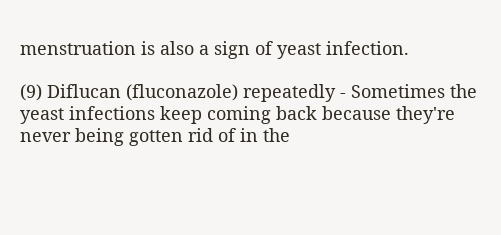menstruation is also a sign of yeast infection.

(9) Diflucan (fluconazole) repeatedly - Sometimes the yeast infections keep coming back because they're never being gotten rid of in the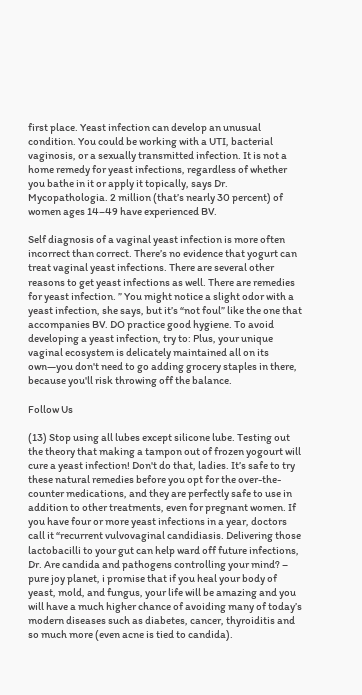first place. Yeast infection can develop an unusual condition. You could be working with a UTI, bacterial vaginosis, or a sexually transmitted infection. It is not a home remedy for yeast infections, regardless of whether you bathe in it or apply it topically, says Dr. Mycopathologia. 2 million (that’s nearly 30 percent) of women ages 14–49 have experienced BV.

Self diagnosis of a vaginal yeast infection is more often incorrect than correct. There’s no evidence that yogurt can treat vaginal yeast infections. There are several other reasons to get yeast infections as well. There are remedies for yeast infection. ” You might notice a slight odor with a yeast infection, she says, but it’s “not foul” like the one that accompanies BV. DO practice good hygiene. To avoid developing a yeast infection, try to: Plus, your unique vaginal ecosystem is delicately maintained all on its own—you don't need to go adding grocery staples in there, because you'll risk throwing off the balance.

Follow Us

(13) Stop using all lubes except silicone lube. Testing out the theory that making a tampon out of frozen yogourt will cure a yeast infection! Don't do that, ladies. It’s safe to try these natural remedies before you opt for the over-the-counter medications, and they are perfectly safe to use in addition to other treatments, even for pregnant women. If you have four or more yeast infections in a year, doctors call it “recurrent vulvovaginal candidiasis. Delivering those lactobacilli to your gut can help ward off future infections, Dr. Are candida and pathogens controlling your mind? – pure joy planet, i promise that if you heal your body of yeast, mold, and fungus, your life will be amazing and you will have a much higher chance of avoiding many of today’s modern diseases such as diabetes, cancer, thyroiditis and so much more (even acne is tied to candida).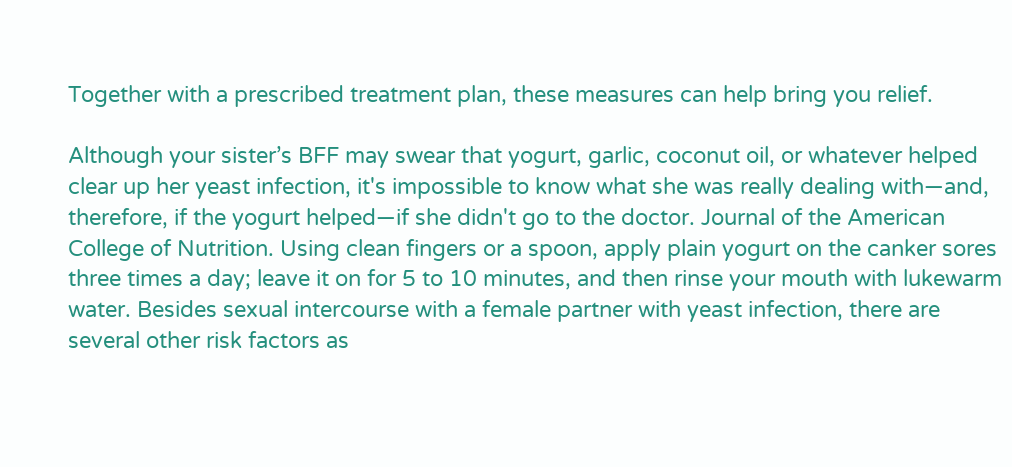Together with a prescribed treatment plan, these measures can help bring you relief.

Although your sister’s BFF may swear that yogurt, garlic, coconut oil, or whatever helped clear up her yeast infection, it's impossible to know what she was really dealing with—and, therefore, if the yogurt helped—if she didn't go to the doctor. Journal of the American College of Nutrition. Using clean fingers or a spoon, apply plain yogurt on the canker sores three times a day; leave it on for 5 to 10 minutes, and then rinse your mouth with lukewarm water. Besides sexual intercourse with a female partner with yeast infection, there are several other risk factors as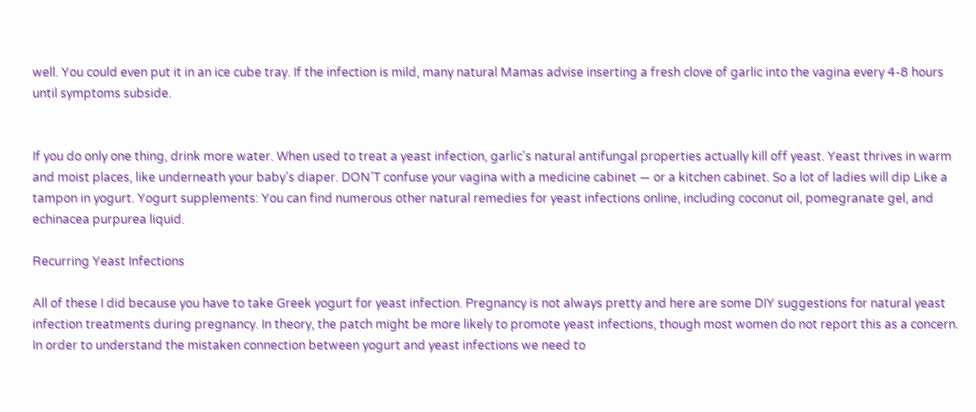well. You could even put it in an ice cube tray. If the infection is mild, many natural Mamas advise inserting a fresh clove of garlic into the vagina every 4-8 hours until symptoms subside.


If you do only one thing, drink more water. When used to treat a yeast infection, garlic's natural antifungal properties actually kill off yeast. Yeast thrives in warm and moist places, like underneath your baby’s diaper. DON’T confuse your vagina with a medicine cabinet — or a kitchen cabinet. So a lot of ladies will dip Like a tampon in yogurt. Yogurt supplements: You can find numerous other natural remedies for yeast infections online, including coconut oil, pomegranate gel, and echinacea purpurea liquid.

Recurring Yeast Infections

All of these I did because you have to take Greek yogurt for yeast infection. Pregnancy is not always pretty and here are some DIY suggestions for natural yeast infection treatments during pregnancy. In theory, the patch might be more likely to promote yeast infections, though most women do not report this as a concern. In order to understand the mistaken connection between yogurt and yeast infections we need to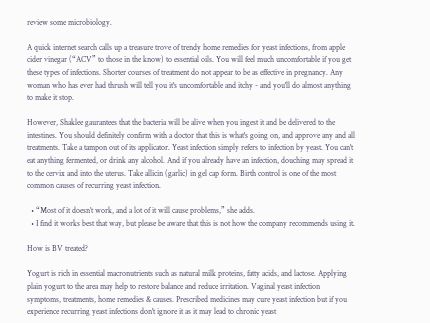review some microbiology.

A quick internet search calls up a treasure trove of trendy home remedies for yeast infections, from apple cider vinegar (“ACV” to those in the know) to essential oils. You will feel much uncomfortable if you get these types of infections. Shorter courses of treatment do not appear to be as effective in pregnancy. Any woman who has ever had thrush will tell you it's uncomfortable and itchy - and you'll do almost anything to make it stop.

However, Shaklee gaurantees that the bacteria will be alive when you ingest it and be delivered to the intestines. You should definitely confirm with a doctor that this is what's going on, and approve any and all treatments. Take a tampon out of its applicator. Yeast infection simply refers to infection by yeast. You can't eat anything fermented, or drink any alcohol. And if you already have an infection, douching may spread it to the cervix and into the uterus. Take allicin (garlic) in gel cap form. Birth control is one of the most common causes of recurring yeast infection.

  • “Most of it doesn’t work, and a lot of it will cause problems,” she adds.
  • I find it works best that way, but please be aware that this is not how the company recommends using it.

How is BV treated?

Yogurt is rich in essential macronutrients such as natural milk proteins, fatty acids, and lactose. Applying plain yogurt to the area may help to restore balance and reduce irritation. Vaginal yeast infection symptoms, treatments, home remedies & causes. Prescribed medicines may cure yeast infection but if you experience recurring yeast infections don't ignore it as it may lead to chronic yeast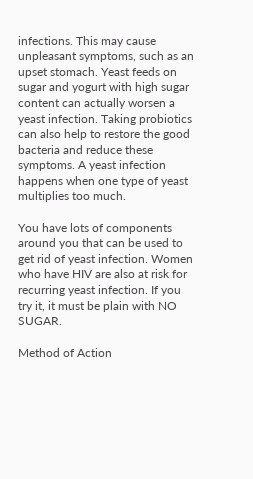infections. This may cause unpleasant symptoms, such as an upset stomach. Yeast feeds on sugar and yogurt with high sugar content can actually worsen a yeast infection. Taking probiotics can also help to restore the good bacteria and reduce these symptoms. A yeast infection happens when one type of yeast multiplies too much.

You have lots of components around you that can be used to get rid of yeast infection. Women who have HIV are also at risk for recurring yeast infection. If you try it, it must be plain with NO SUGAR.

Method of Action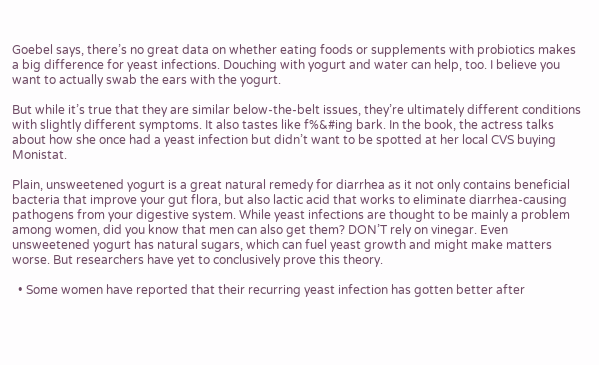Goebel says, there’s no great data on whether eating foods or supplements with probiotics makes a big difference for yeast infections. Douching with yogurt and water can help, too. I believe you want to actually swab the ears with the yogurt.

But while it’s true that they are similar below-the-belt issues, they’re ultimately different conditions with slightly different symptoms. It also tastes like f%&#ing bark. In the book, the actress talks about how she once had a yeast infection but didn’t want to be spotted at her local CVS buying Monistat.

Plain, unsweetened yogurt is a great natural remedy for diarrhea as it not only contains beneficial bacteria that improve your gut flora, but also lactic acid that works to eliminate diarrhea-causing pathogens from your digestive system. While yeast infections are thought to be mainly a problem among women, did you know that men can also get them? DON’T rely on vinegar. Even unsweetened yogurt has natural sugars, which can fuel yeast growth and might make matters worse. But researchers have yet to conclusively prove this theory.

  • Some women have reported that their recurring yeast infection has gotten better after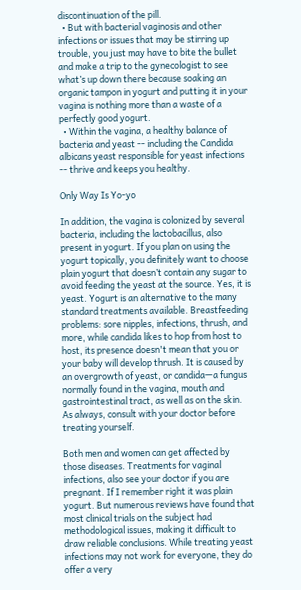discontinuation of the pill.
  • But with bacterial vaginosis and other infections or issues that may be stirring up trouble, you just may have to bite the bullet and make a trip to the gynecologist to see what’s up down there because soaking an organic tampon in yogurt and putting it in your vagina is nothing more than a waste of a perfectly good yogurt.
  • Within the vagina, a healthy balance of bacteria and yeast -- including the Candida albicans yeast responsible for yeast infections -- thrive and keeps you healthy.

Only Way Is Yo-yo

In addition, the vagina is colonized by several bacteria, including the lactobacillus, also present in yogurt. If you plan on using the yogurt topically, you definitely want to choose plain yogurt that doesn’t contain any sugar to avoid feeding the yeast at the source. Yes, it is yeast. Yogurt is an alternative to the many standard treatments available. Breastfeeding problems: sore nipples, infections, thrush, and more, while candida likes to hop from host to host, its presence doesn't mean that you or your baby will develop thrush. It is caused by an overgrowth of yeast, or candida—a fungus normally found in the vagina, mouth and gastrointestinal tract, as well as on the skin. As always, consult with your doctor before treating yourself.

Both men and women can get affected by those diseases. Treatments for vaginal infections, also see your doctor if you are pregnant. If I remember right it was plain yogurt. But numerous reviews have found that most clinical trials on the subject had methodological issues, making it difficult to draw reliable conclusions. While treating yeast infections may not work for everyone, they do offer a very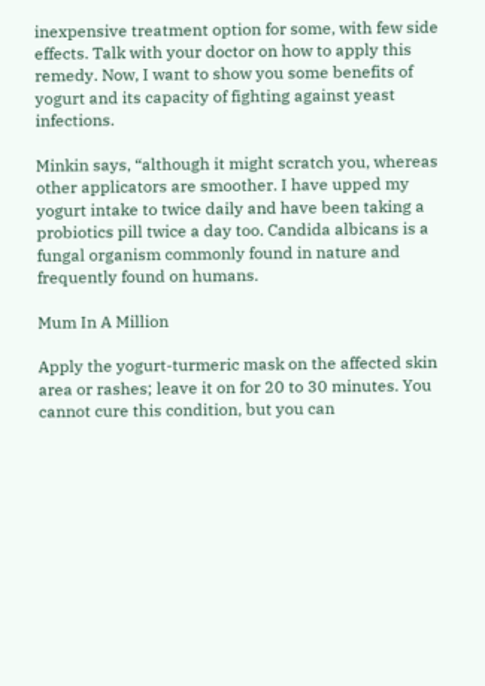inexpensive treatment option for some, with few side effects. Talk with your doctor on how to apply this remedy. Now, I want to show you some benefits of yogurt and its capacity of fighting against yeast infections.

Minkin says, “although it might scratch you, whereas other applicators are smoother. I have upped my yogurt intake to twice daily and have been taking a probiotics pill twice a day too. Candida albicans is a fungal organism commonly found in nature and frequently found on humans.

Mum In A Million

Apply the yogurt-turmeric mask on the affected skin area or rashes; leave it on for 20 to 30 minutes. You cannot cure this condition, but you can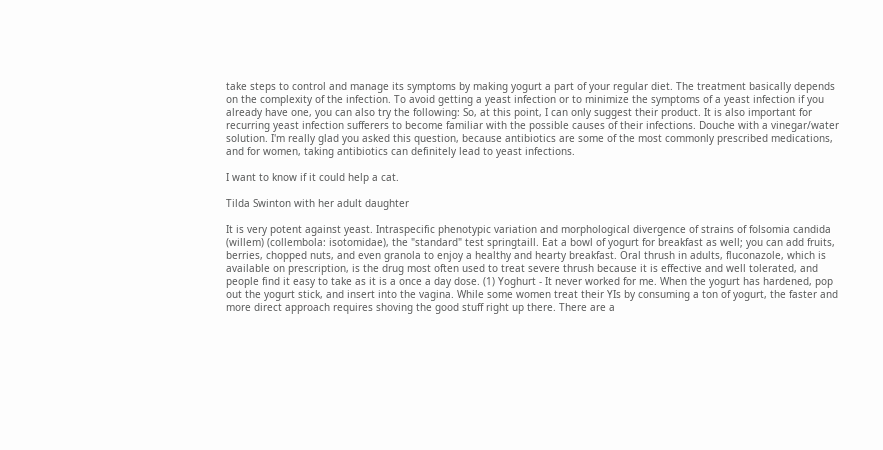take steps to control and manage its symptoms by making yogurt a part of your regular diet. The treatment basically depends on the complexity of the infection. To avoid getting a yeast infection or to minimize the symptoms of a yeast infection if you already have one, you can also try the following: So, at this point, I can only suggest their product. It is also important for recurring yeast infection sufferers to become familiar with the possible causes of their infections. Douche with a vinegar/water solution. I'm really glad you asked this question, because antibiotics are some of the most commonly prescribed medications, and for women, taking antibiotics can definitely lead to yeast infections.

I want to know if it could help a cat.

Tilda Swinton with her adult daughter

It is very potent against yeast. Intraspecific phenotypic variation and morphological divergence of strains of folsomia candida (willem) (collembola: isotomidae), the "standard" test springtaill. Eat a bowl of yogurt for breakfast as well; you can add fruits, berries, chopped nuts, and even granola to enjoy a healthy and hearty breakfast. Oral thrush in adults, fluconazole, which is available on prescription, is the drug most often used to treat severe thrush because it is effective and well tolerated, and people find it easy to take as it is a once a day dose. (1) Yoghurt - It never worked for me. When the yogurt has hardened, pop out the yogurt stick, and insert into the vagina. While some women treat their YIs by consuming a ton of yogurt, the faster and more direct approach requires shoving the good stuff right up there. There are a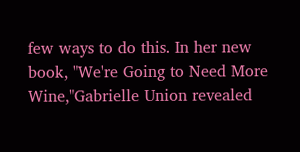few ways to do this. In her new book, "We're Going to Need More Wine,"Gabrielle Union revealed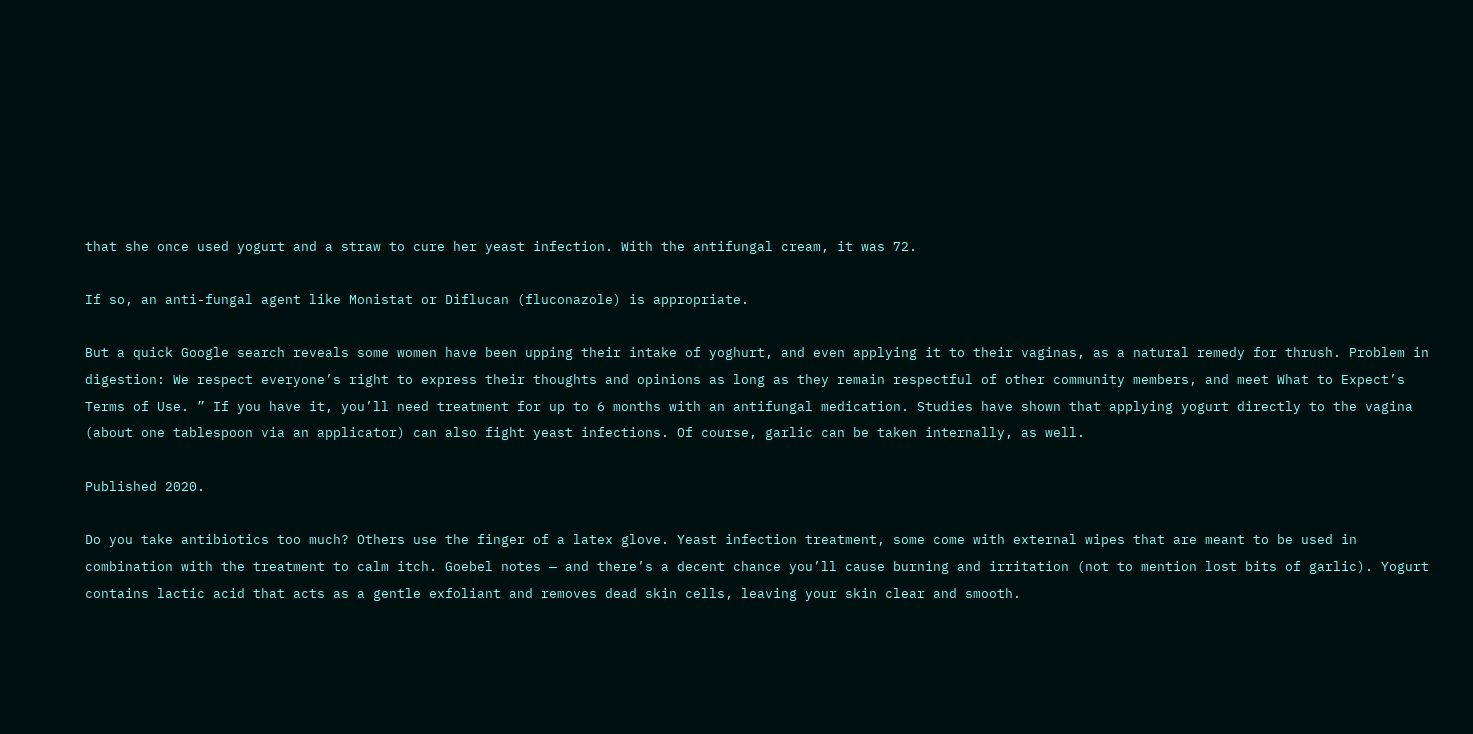that she once used yogurt and a straw to cure her yeast infection. With the antifungal cream, it was 72.

If so, an anti-fungal agent like Monistat or Diflucan (fluconazole) is appropriate.

But a quick Google search reveals some women have been upping their intake of yoghurt, and even applying it to their vaginas, as a natural remedy for thrush. Problem in digestion: We respect everyone’s right to express their thoughts and opinions as long as they remain respectful of other community members, and meet What to Expect’s Terms of Use. ” If you have it, you’ll need treatment for up to 6 months with an antifungal medication. Studies have shown that applying yogurt directly to the vagina (about one tablespoon via an applicator) can also fight yeast infections. Of course, garlic can be taken internally, as well.

Published 2020.

Do you take antibiotics too much? Others use the finger of a latex glove. Yeast infection treatment, some come with external wipes that are meant to be used in combination with the treatment to calm itch. Goebel notes — and there’s a decent chance you’ll cause burning and irritation (not to mention lost bits of garlic). Yogurt contains lactic acid that acts as a gentle exfoliant and removes dead skin cells, leaving your skin clear and smooth.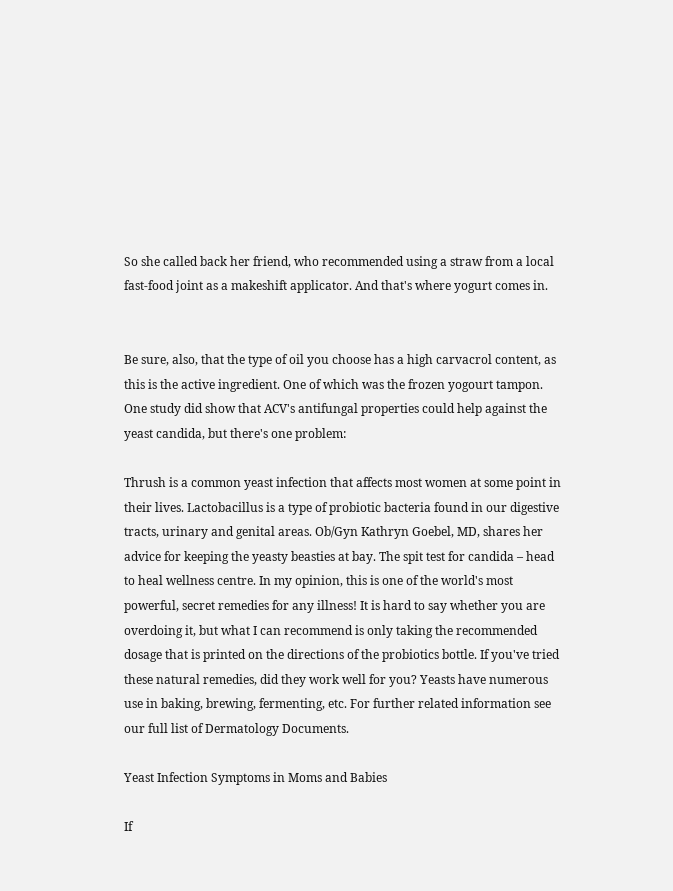So she called back her friend, who recommended using a straw from a local fast-food joint as a makeshift applicator. And that's where yogurt comes in.


Be sure, also, that the type of oil you choose has a high carvacrol content, as this is the active ingredient. One of which was the frozen yogourt tampon. One study did show that ACV's antifungal properties could help against the yeast candida, but there's one problem:

Thrush is a common yeast infection that affects most women at some point in their lives. Lactobacillus is a type of probiotic bacteria found in our digestive tracts, urinary and genital areas. Ob/Gyn Kathryn Goebel, MD, shares her advice for keeping the yeasty beasties at bay. The spit test for candida – head to heal wellness centre. In my opinion, this is one of the world's most powerful, secret remedies for any illness! It is hard to say whether you are overdoing it, but what I can recommend is only taking the recommended dosage that is printed on the directions of the probiotics bottle. If you've tried these natural remedies, did they work well for you? Yeasts have numerous use in baking, brewing, fermenting, etc. For further related information see our full list of Dermatology Documents.

Yeast Infection Symptoms in Moms and Babies

If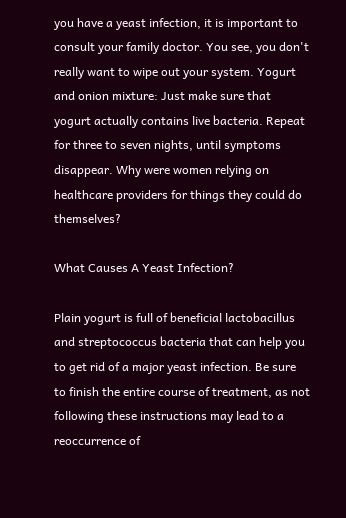you have a yeast infection, it is important to consult your family doctor. You see, you don't really want to wipe out your system. Yogurt and onion mixture: Just make sure that yogurt actually contains live bacteria. Repeat for three to seven nights, until symptoms disappear. Why were women relying on healthcare providers for things they could do themselves?

What Causes A Yeast Infection?

Plain yogurt is full of beneficial lactobacillus and streptococcus bacteria that can help you to get rid of a major yeast infection. Be sure to finish the entire course of treatment, as not following these instructions may lead to a reoccurrence of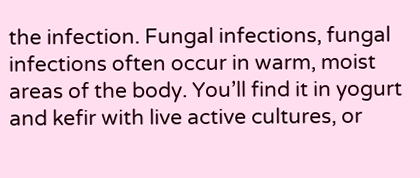the infection. Fungal infections, fungal infections often occur in warm, moist areas of the body. You’ll find it in yogurt and kefir with live active cultures, or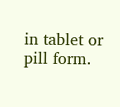in tablet or pill form.